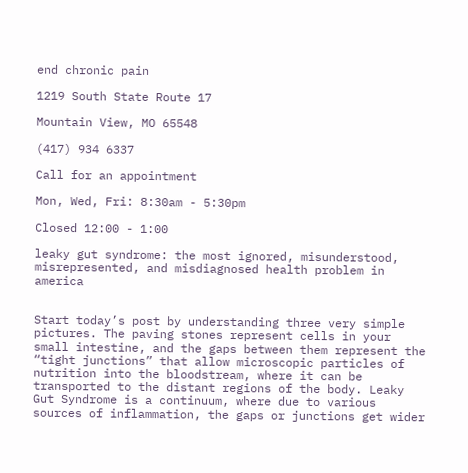end chronic pain

1219 South State Route 17

Mountain View, MO 65548

(417) 934 6337

Call for an appointment

Mon, Wed, Fri: 8:30am - 5:30pm

Closed 12:00 - 1:00

leaky gut syndrome: the most ignored, misunderstood, misrepresented, and misdiagnosed health problem in america


Start today’s post by understanding three very simple pictures. The paving stones represent cells in your small intestine, and the gaps between them represent the “tight junctions” that allow microscopic particles of nutrition into the bloodstream, where it can be transported to the distant regions of the body. Leaky Gut Syndrome is a continuum, where due to various sources of inflammation, the gaps or junctions get wider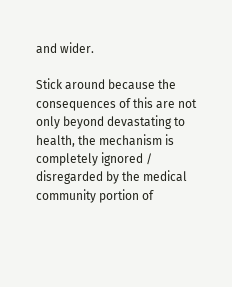and wider.

Stick around because the consequences of this are not only beyond devastating to health, the mechanism is completely ignored / disregarded by the medical community portion of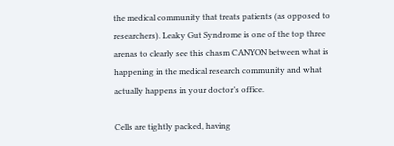the medical community that treats patients (as opposed to researchers). Leaky Gut Syndrome is one of the top three arenas to clearly see this chasm CANYON between what is happening in the medical research community and what actually happens in your doctor’s office.

Cells are tightly packed, having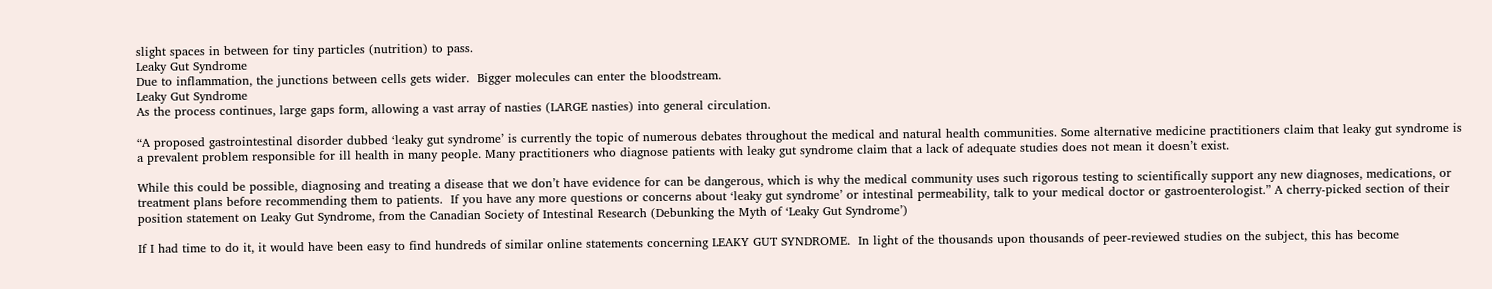slight spaces in between for tiny particles (nutrition) to pass.
Leaky Gut Syndrome
Due to inflammation, the junctions between cells gets wider.  Bigger molecules can enter the bloodstream.
Leaky Gut Syndrome
As the process continues, large gaps form, allowing a vast array of nasties (LARGE nasties) into general circulation.

“A proposed gastrointestinal disorder dubbed ‘leaky gut syndrome’ is currently the topic of numerous debates throughout the medical and natural health communities. Some alternative medicine practitioners claim that leaky gut syndrome is a prevalent problem responsible for ill health in many people. Many practitioners who diagnose patients with leaky gut syndrome claim that a lack of adequate studies does not mean it doesn’t exist.

While this could be possible, diagnosing and treating a disease that we don’t have evidence for can be dangerous, which is why the medical community uses such rigorous testing to scientifically support any new diagnoses, medications, or treatment plans before recommending them to patients.  If you have any more questions or concerns about ‘leaky gut syndrome’ or intestinal permeability, talk to your medical doctor or gastroenterologist.” A cherry-picked section of their position statement on Leaky Gut Syndrome, from the Canadian Society of Intestinal Research (Debunking the Myth of ‘Leaky Gut Syndrome’)

If I had time to do it, it would have been easy to find hundreds of similar online statements concerning LEAKY GUT SYNDROME.  In light of the thousands upon thousands of peer-reviewed studies on the subject, this has become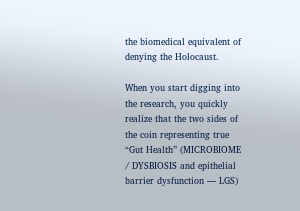the biomedical equivalent of denying the Holocaust.

When you start digging into the research, you quickly realize that the two sides of the coin representing true “Gut Health” (MICROBIOME / DYSBIOSIS and epithelial barrier dysfunction — LGS)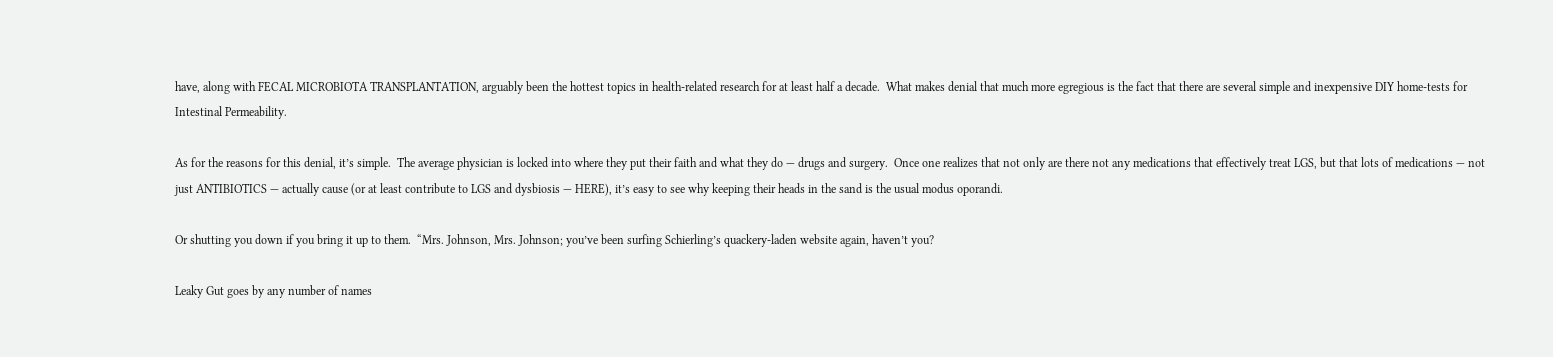have, along with FECAL MICROBIOTA TRANSPLANTATION, arguably been the hottest topics in health-related research for at least half a decade.  What makes denial that much more egregious is the fact that there are several simple and inexpensive DIY home-tests for Intestinal Permeability.

As for the reasons for this denial, it’s simple.  The average physician is locked into where they put their faith and what they do — drugs and surgery.  Once one realizes that not only are there not any medications that effectively treat LGS, but that lots of medications — not just ANTIBIOTICS — actually cause (or at least contribute to LGS and dysbiosis — HERE), it’s easy to see why keeping their heads in the sand is the usual modus oporandi.

Or shutting you down if you bring it up to them.  “Mrs. Johnson, Mrs. Johnson; you’ve been surfing Schierling’s quackery-laden website again, haven’t you?

Leaky Gut goes by any number of names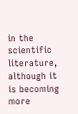in the scientific literature, although it is becoming more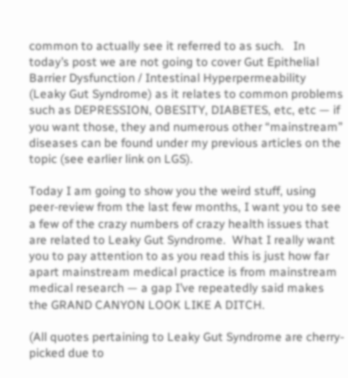common to actually see it referred to as such.   In today’s post we are not going to cover Gut Epithelial Barrier Dysfunction / Intestinal Hyperpermeability (Leaky Gut Syndrome) as it relates to common problems such as DEPRESSION, OBESITY, DIABETES, etc, etc — if you want those, they and numerous other “mainstream” diseases can be found under my previous articles on the topic (see earlier link on LGS).

Today I am going to show you the weird stuff, using peer-review from the last few months, I want you to see a few of the crazy numbers of crazy health issues that are related to Leaky Gut Syndrome.  What I really want you to pay attention to as you read this is just how far apart mainstream medical practice is from mainstream medical research — a gap I’ve repeatedly said makes the GRAND CANYON LOOK LIKE A DITCH.

(All quotes pertaining to Leaky Gut Syndrome are cherry-picked due to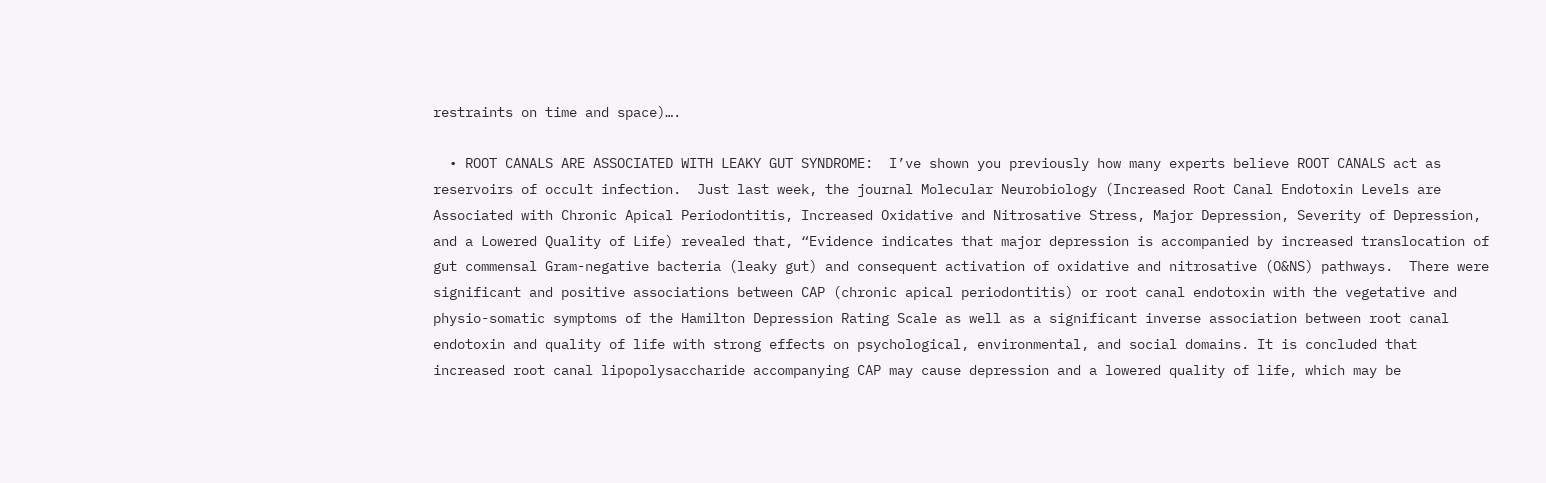restraints on time and space)….

  • ROOT CANALS ARE ASSOCIATED WITH LEAKY GUT SYNDROME:  I’ve shown you previously how many experts believe ROOT CANALS act as reservoirs of occult infection.  Just last week, the journal Molecular Neurobiology (Increased Root Canal Endotoxin Levels are Associated with Chronic Apical Periodontitis, Increased Oxidative and Nitrosative Stress, Major Depression, Severity of Depression, and a Lowered Quality of Life) revealed that, “Evidence indicates that major depression is accompanied by increased translocation of gut commensal Gram-negative bacteria (leaky gut) and consequent activation of oxidative and nitrosative (O&NS) pathways.  There were significant and positive associations between CAP (chronic apical periodontitis) or root canal endotoxin with the vegetative and physio-somatic symptoms of the Hamilton Depression Rating Scale as well as a significant inverse association between root canal endotoxin and quality of life with strong effects on psychological, environmental, and social domains. It is concluded that increased root canal lipopolysaccharide accompanying CAP may cause depression and a lowered quality of life, which may be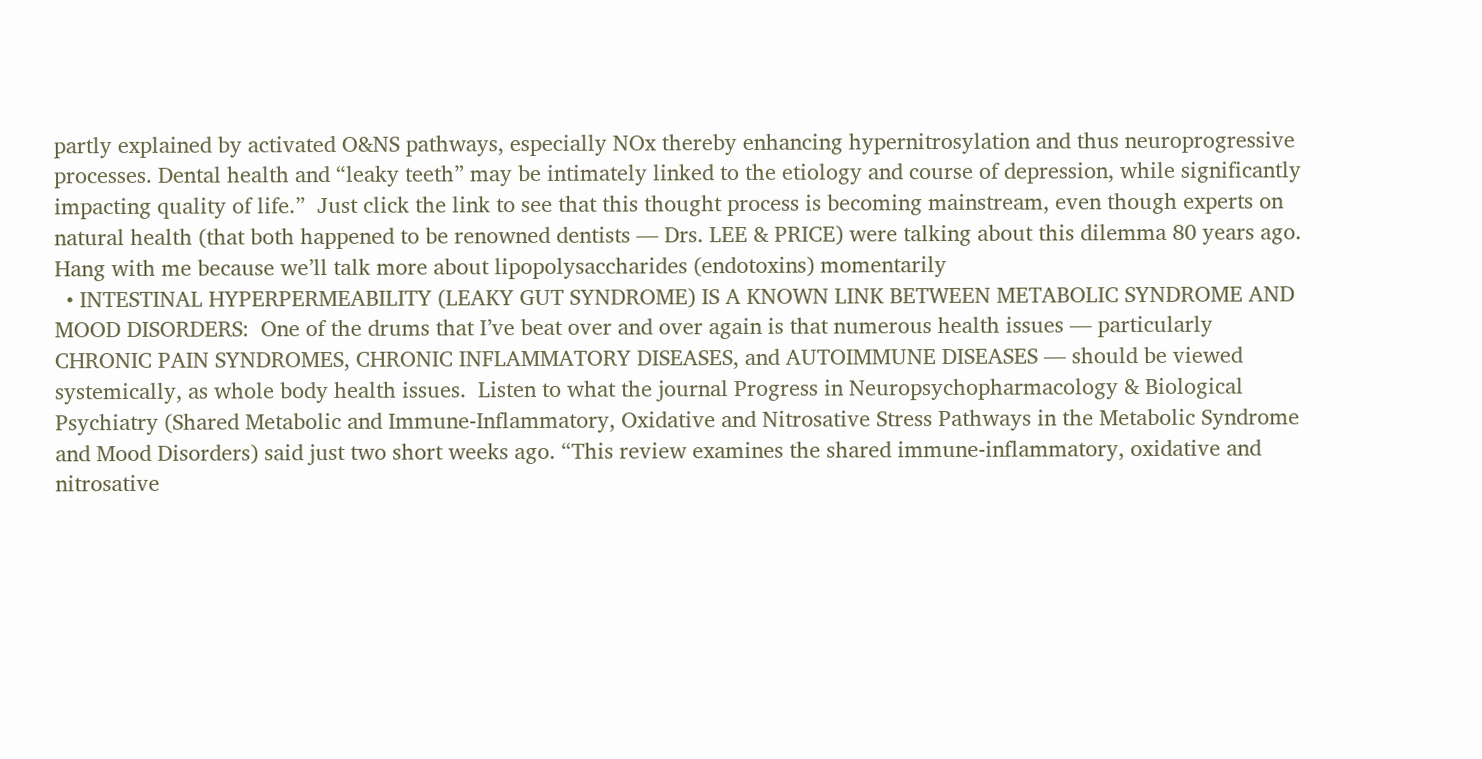partly explained by activated O&NS pathways, especially NOx thereby enhancing hypernitrosylation and thus neuroprogressive processes. Dental health and “leaky teeth” may be intimately linked to the etiology and course of depression, while significantly impacting quality of life.”  Just click the link to see that this thought process is becoming mainstream, even though experts on natural health (that both happened to be renowned dentists — Drs. LEE & PRICE) were talking about this dilemma 80 years ago. Hang with me because we’ll talk more about lipopolysaccharides (endotoxins) momentarily
  • INTESTINAL HYPERPERMEABILITY (LEAKY GUT SYNDROME) IS A KNOWN LINK BETWEEN METABOLIC SYNDROME AND MOOD DISORDERS:  One of the drums that I’ve beat over and over again is that numerous health issues — particularly CHRONIC PAIN SYNDROMES, CHRONIC INFLAMMATORY DISEASES, and AUTOIMMUNE DISEASES — should be viewed systemically, as whole body health issues.  Listen to what the journal Progress in Neuropsychopharmacology & Biological Psychiatry (Shared Metabolic and Immune-Inflammatory, Oxidative and Nitrosative Stress Pathways in the Metabolic Syndrome and Mood Disorders) said just two short weeks ago. “This review examines the shared immune-inflammatory, oxidative and nitrosative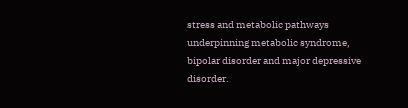stress and metabolic pathways underpinning metabolic syndrome, bipolar disorder and major depressive disorder.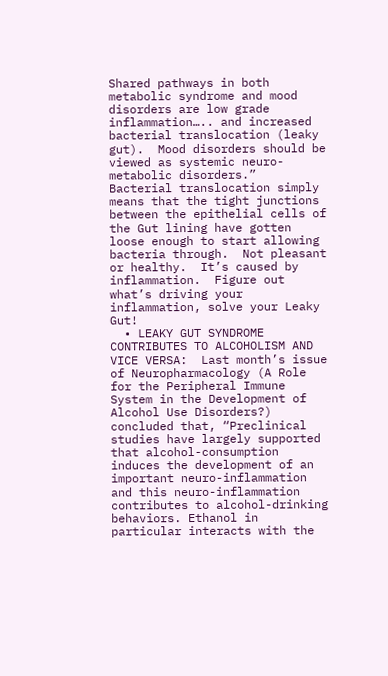Shared pathways in both metabolic syndrome and mood disorders are low grade inflammation….. and increased bacterial translocation (leaky gut).  Mood disorders should be viewed as systemic neuro-metabolic disorders.”  Bacterial translocation simply means that the tight junctions between the epithelial cells of the Gut lining have gotten loose enough to start allowing bacteria through.  Not pleasant or healthy.  It’s caused by inflammation.  Figure out what’s driving your inflammation, solve your Leaky Gut!
  • LEAKY GUT SYNDROME CONTRIBUTES TO ALCOHOLISM AND VICE VERSA:  Last month’s issue of Neuropharmacology (A Role for the Peripheral Immune System in the Development of Alcohol Use Disorders?) concluded that, “Preclinical studies have largely supported that alcohol-consumption induces the development of an important neuro-inflammation and this neuro-inflammation contributes to alcohol-drinking behaviors. Ethanol in particular interacts with the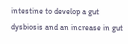intestine to develop a gut dysbiosis and an increase in gut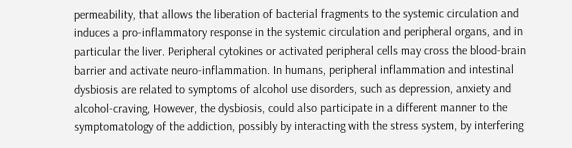permeability, that allows the liberation of bacterial fragments to the systemic circulation and induces a pro-inflammatory response in the systemic circulation and peripheral organs, and in particular the liver. Peripheral cytokines or activated peripheral cells may cross the blood-brain barrier and activate neuro-inflammation. In humans, peripheral inflammation and intestinal dysbiosis are related to symptoms of alcohol use disorders, such as depression, anxiety and alcohol-craving, However, the dysbiosis, could also participate in a different manner to the symptomatology of the addiction, possibly by interacting with the stress system, by interfering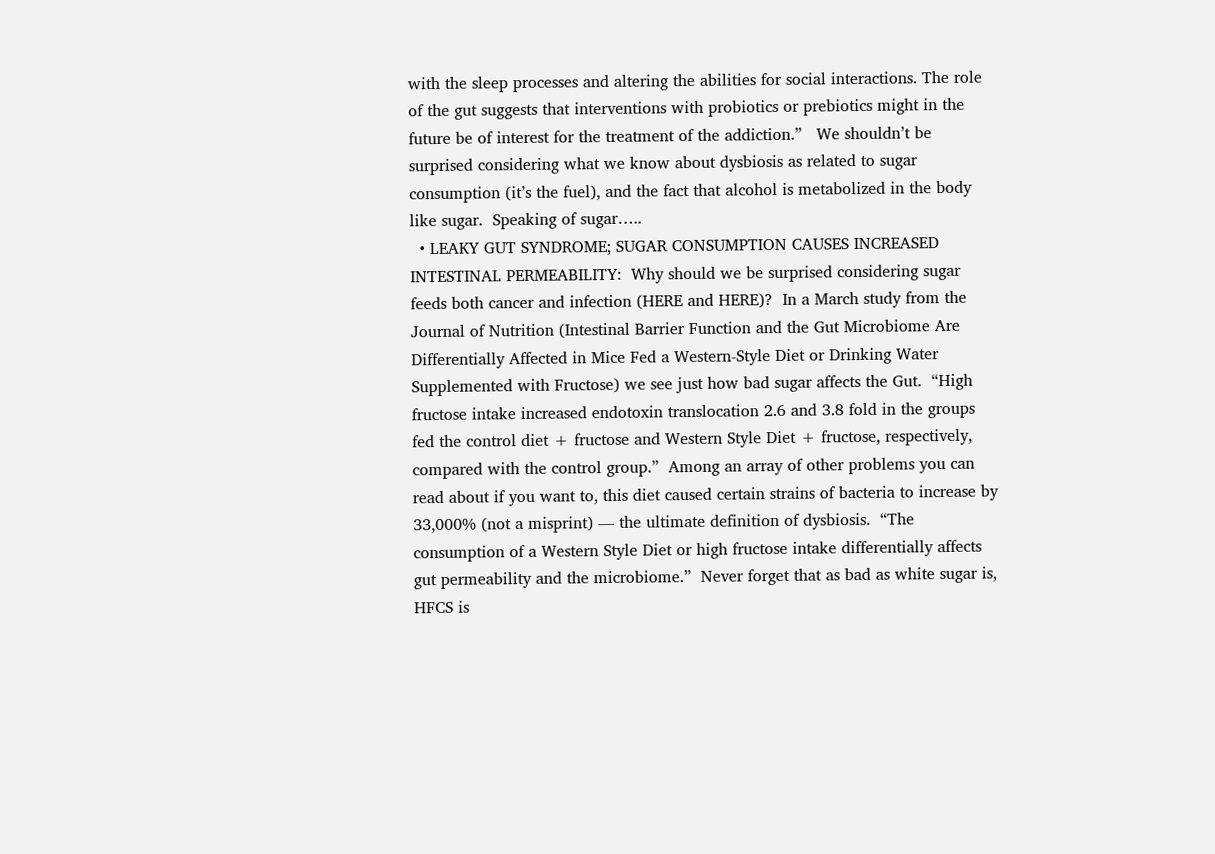with the sleep processes and altering the abilities for social interactions. The role of the gut suggests that interventions with probiotics or prebiotics might in the future be of interest for the treatment of the addiction.”   We shouldn’t be surprised considering what we know about dysbiosis as related to sugar consumption (it’s the fuel), and the fact that alcohol is metabolized in the body like sugar.  Speaking of sugar…..
  • LEAKY GUT SYNDROME; SUGAR CONSUMPTION CAUSES INCREASED INTESTINAL PERMEABILITY:  Why should we be surprised considering sugar feeds both cancer and infection (HERE and HERE)?  In a March study from the Journal of Nutrition (Intestinal Barrier Function and the Gut Microbiome Are Differentially Affected in Mice Fed a Western-Style Diet or Drinking Water Supplemented with Fructose) we see just how bad sugar affects the Gut.  “High fructose intake increased endotoxin translocation 2.6 and 3.8 fold in the groups fed the control diet + fructose and Western Style Diet + fructose, respectively, compared with the control group.”  Among an array of other problems you can read about if you want to, this diet caused certain strains of bacteria to increase by 33,000% (not a misprint) — the ultimate definition of dysbiosis.  “The consumption of a Western Style Diet or high fructose intake differentially affects gut permeability and the microbiome.”  Never forget that as bad as white sugar is, HFCS is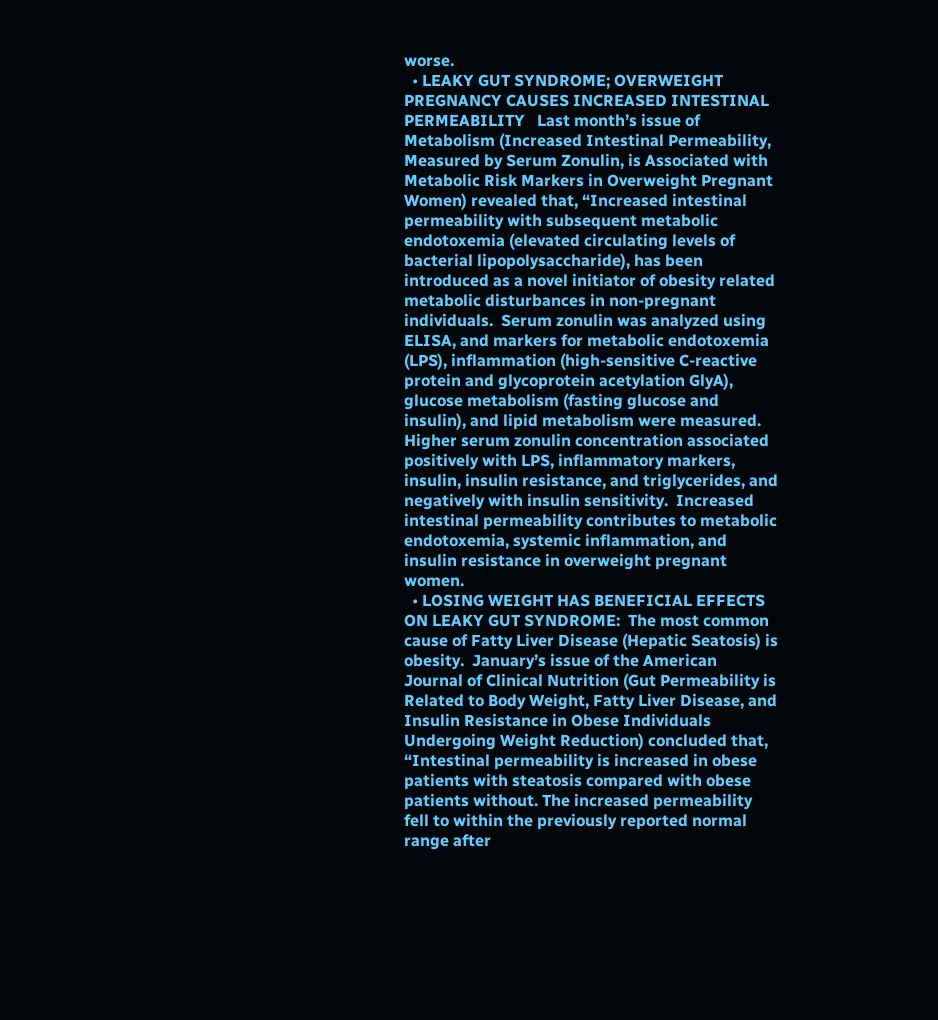worse.
  • LEAKY GUT SYNDROME; OVERWEIGHT PREGNANCY CAUSES INCREASED INTESTINAL PERMEABILITY   Last month’s issue of Metabolism (Increased Intestinal Permeability, Measured by Serum Zonulin, is Associated with Metabolic Risk Markers in Overweight Pregnant Women) revealed that, “Increased intestinal permeability with subsequent metabolic endotoxemia (elevated circulating levels of bacterial lipopolysaccharide), has been introduced as a novel initiator of obesity related metabolic disturbances in non-pregnant individuals.  Serum zonulin was analyzed using ELISA, and markers for metabolic endotoxemia (LPS), inflammation (high-sensitive C-reactive protein and glycoprotein acetylation GlyA), glucose metabolism (fasting glucose and insulin), and lipid metabolism were measured.  Higher serum zonulin concentration associated positively with LPS, inflammatory markers, insulin, insulin resistance, and triglycerides, and negatively with insulin sensitivity.  Increased intestinal permeability contributes to metabolic endotoxemia, systemic inflammation, and insulin resistance in overweight pregnant women.
  • LOSING WEIGHT HAS BENEFICIAL EFFECTS ON LEAKY GUT SYNDROME:  The most common cause of Fatty Liver Disease (Hepatic Seatosis) is obesity.  January’s issue of the American Journal of Clinical Nutrition (Gut Permeability is Related to Body Weight, Fatty Liver Disease, and Insulin Resistance in Obese Individuals Undergoing Weight Reduction) concluded that, “Intestinal permeability is increased in obese patients with steatosis compared with obese patients without. The increased permeability fell to within the previously reported normal range after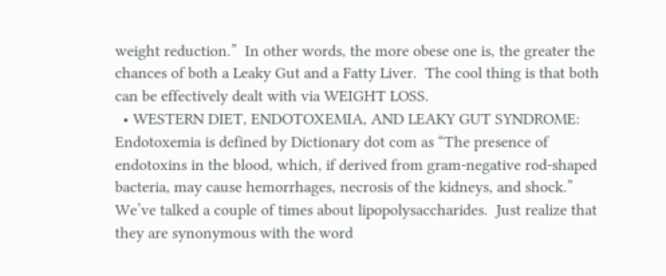weight reduction.”  In other words, the more obese one is, the greater the chances of both a Leaky Gut and a Fatty Liver.  The cool thing is that both can be effectively dealt with via WEIGHT LOSS.
  • WESTERN DIET, ENDOTOXEMIA, AND LEAKY GUT SYNDROME:   Endotoxemia is defined by Dictionary dot com as “The presence of endotoxins in the blood, which, if derived from gram-negative rod-shaped bacteria, may cause hemorrhages, necrosis of the kidneys, and shock.”  We’ve talked a couple of times about lipopolysaccharides.  Just realize that they are synonymous with the word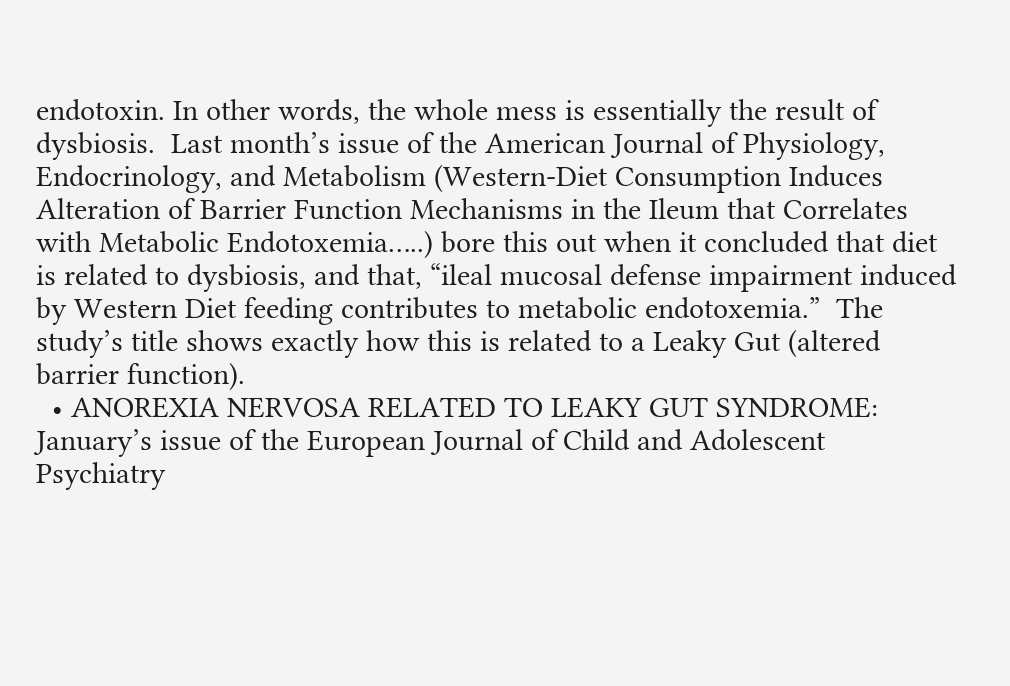endotoxin. In other words, the whole mess is essentially the result of dysbiosis.  Last month’s issue of the American Journal of Physiology, Endocrinology, and Metabolism (Western-Diet Consumption Induces Alteration of Barrier Function Mechanisms in the Ileum that Correlates with Metabolic Endotoxemia…..) bore this out when it concluded that diet is related to dysbiosis, and that, “ileal mucosal defense impairment induced by Western Diet feeding contributes to metabolic endotoxemia.”  The study’s title shows exactly how this is related to a Leaky Gut (altered barrier function).
  • ANOREXIA NERVOSA RELATED TO LEAKY GUT SYNDROME:  January’s issue of the European Journal of Child and Adolescent Psychiatry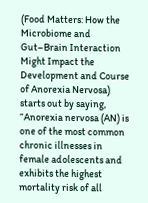(Food Matters: How the Microbiome and Gut–Brain Interaction Might Impact the Development and Course of Anorexia Nervosa) starts out by saying, “Anorexia nervosa (AN) is one of the most common chronic illnesses in female adolescents and exhibits the highest mortality risk of all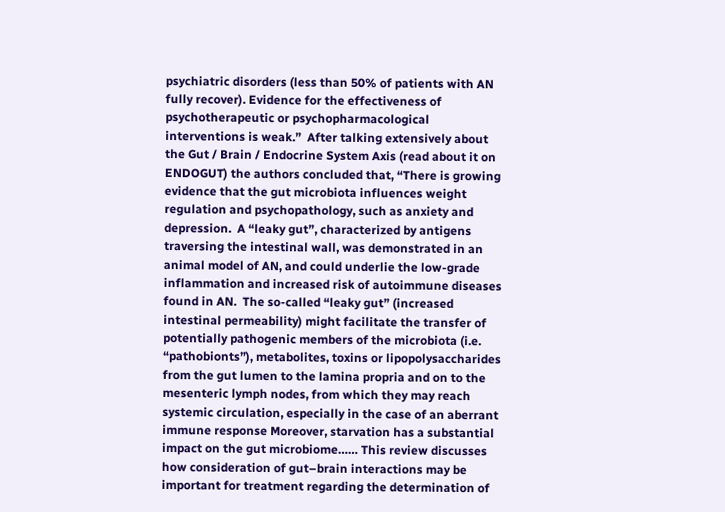psychiatric disorders (less than 50% of patients with AN fully recover). Evidence for the effectiveness of psychotherapeutic or psychopharmacological interventions is weak.”  After talking extensively about the Gut / Brain / Endocrine System Axis (read about it on ENDOGUT) the authors concluded that, “There is growing evidence that the gut microbiota influences weight regulation and psychopathology, such as anxiety and depression.  A “leaky gut”, characterized by antigens traversing the intestinal wall, was demonstrated in an animal model of AN, and could underlie the low-grade inflammation and increased risk of autoimmune diseases found in AN.  The so-called “leaky gut” (increased intestinal permeability) might facilitate the transfer of potentially pathogenic members of the microbiota (i.e. “pathobionts”), metabolites, toxins or lipopolysaccharides from the gut lumen to the lamina propria and on to the mesenteric lymph nodes, from which they may reach systemic circulation, especially in the case of an aberrant immune response Moreover, starvation has a substantial impact on the gut microbiome…… This review discusses how consideration of gut–brain interactions may be important for treatment regarding the determination of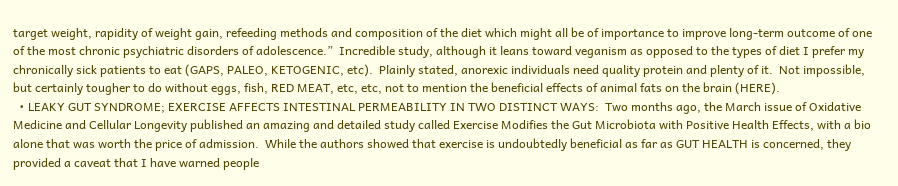target weight, rapidity of weight gain, refeeding methods and composition of the diet which might all be of importance to improve long-term outcome of one of the most chronic psychiatric disorders of adolescence.”  Incredible study, although it leans toward veganism as opposed to the types of diet I prefer my chronically sick patients to eat (GAPS, PALEO, KETOGENIC, etc).  Plainly stated, anorexic individuals need quality protein and plenty of it.  Not impossible, but certainly tougher to do without eggs, fish, RED MEAT, etc, etc, not to mention the beneficial effects of animal fats on the brain (HERE).
  • LEAKY GUT SYNDROME; EXERCISE AFFECTS INTESTINAL PERMEABILITY IN TWO DISTINCT WAYS:  Two months ago, the March issue of Oxidative Medicine and Cellular Longevity published an amazing and detailed study called Exercise Modifies the Gut Microbiota with Positive Health Effects, with a bio alone that was worth the price of admission.  While the authors showed that exercise is undoubtedly beneficial as far as GUT HEALTH is concerned, they provided a caveat that I have warned people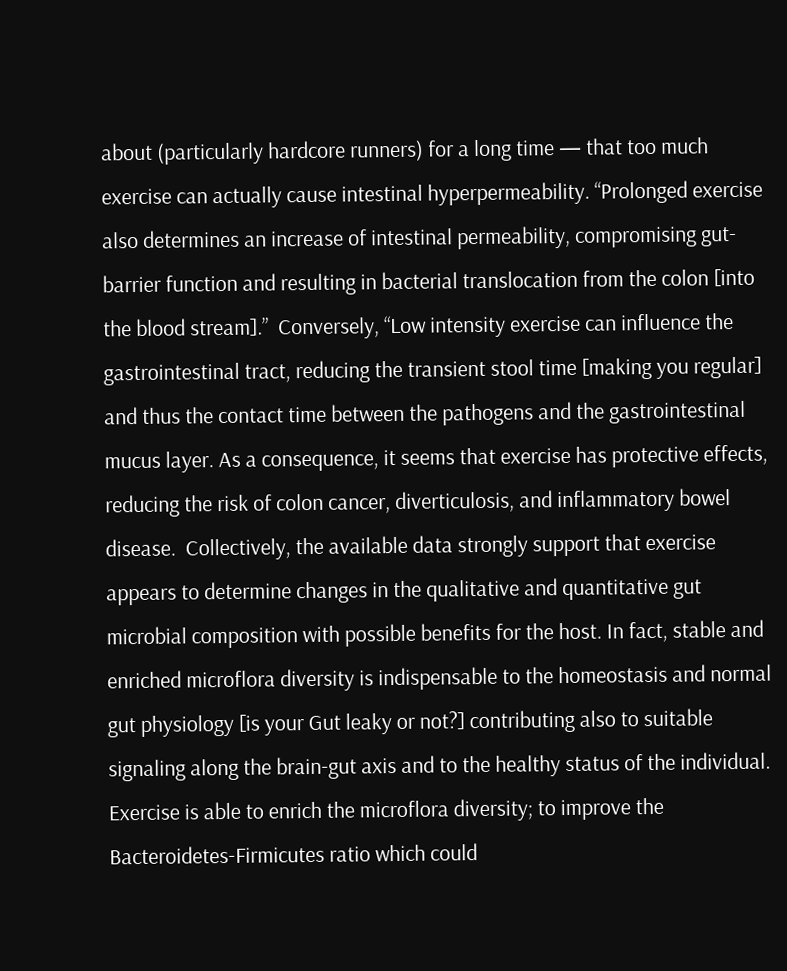about (particularly hardcore runners) for a long time — that too much exercise can actually cause intestinal hyperpermeability. “Prolonged exercise also determines an increase of intestinal permeability, compromising gut-barrier function and resulting in bacterial translocation from the colon [into the blood stream].”  Conversely, “Low intensity exercise can influence the gastrointestinal tract, reducing the transient stool time [making you regular] and thus the contact time between the pathogens and the gastrointestinal mucus layer. As a consequence, it seems that exercise has protective effects, reducing the risk of colon cancer, diverticulosis, and inflammatory bowel disease.  Collectively, the available data strongly support that exercise appears to determine changes in the qualitative and quantitative gut microbial composition with possible benefits for the host. In fact, stable and enriched microflora diversity is indispensable to the homeostasis and normal gut physiology [is your Gut leaky or not?] contributing also to suitable signaling along the brain-gut axis and to the healthy status of the individual. Exercise is able to enrich the microflora diversity; to improve the Bacteroidetes-Firmicutes ratio which could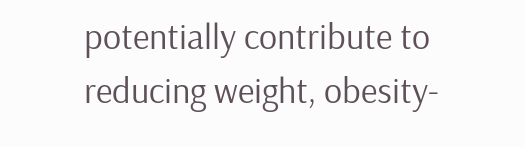potentially contribute to reducing weight, obesity-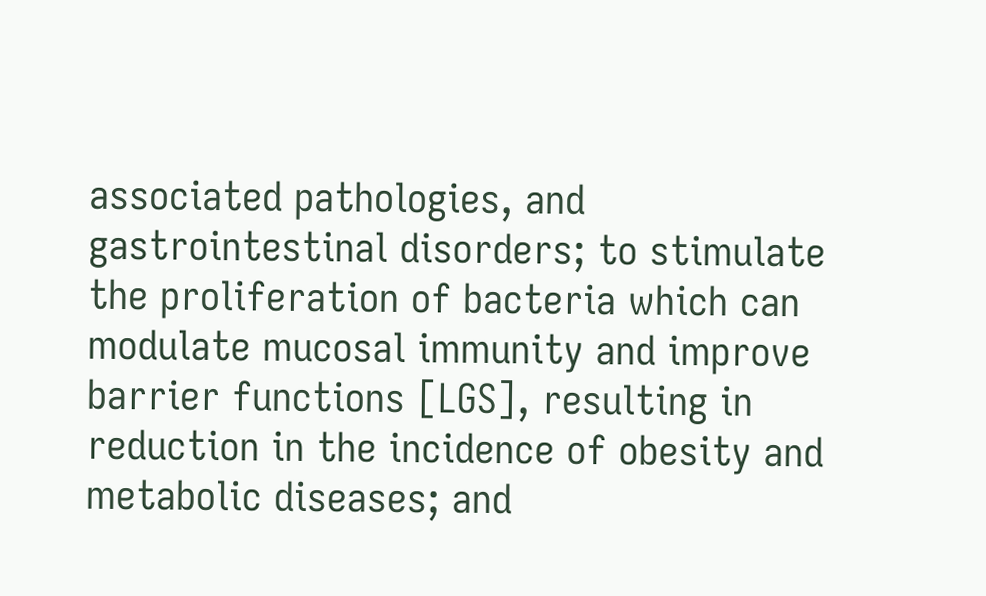associated pathologies, and gastrointestinal disorders; to stimulate the proliferation of bacteria which can modulate mucosal immunity and improve barrier functions [LGS], resulting in reduction in the incidence of obesity and metabolic diseases; and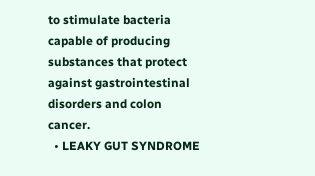to stimulate bacteria capable of producing substances that protect against gastrointestinal disorders and colon cancer.
  • LEAKY GUT SYNDROME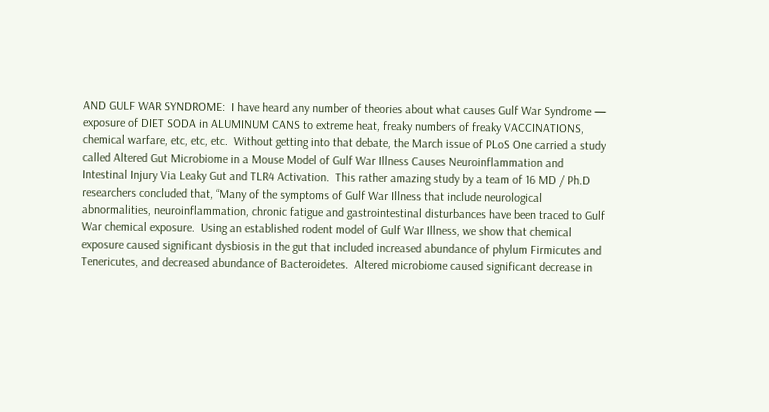AND GULF WAR SYNDROME:  I have heard any number of theories about what causes Gulf War Syndrome — exposure of DIET SODA in ALUMINUM CANS to extreme heat, freaky numbers of freaky VACCINATIONS, chemical warfare, etc, etc, etc.  Without getting into that debate, the March issue of PLoS One carried a study called Altered Gut Microbiome in a Mouse Model of Gulf War Illness Causes Neuroinflammation and Intestinal Injury Via Leaky Gut and TLR4 Activation.  This rather amazing study by a team of 16 MD / Ph.D researchers concluded that, “Many of the symptoms of Gulf War Illness that include neurological abnormalities, neuroinflammation, chronic fatigue and gastrointestinal disturbances have been traced to Gulf War chemical exposure.  Using an established rodent model of Gulf War Illness, we show that chemical exposure caused significant dysbiosis in the gut that included increased abundance of phylum Firmicutes and Tenericutes, and decreased abundance of Bacteroidetes.  Altered microbiome caused significant decrease in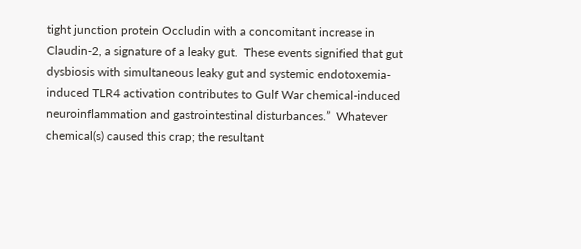tight junction protein Occludin with a concomitant increase in Claudin-2, a signature of a leaky gut.  These events signified that gut dysbiosis with simultaneous leaky gut and systemic endotoxemia-induced TLR4 activation contributes to Gulf War chemical-induced neuroinflammation and gastrointestinal disturbances.”  Whatever chemical(s) caused this crap; the resultant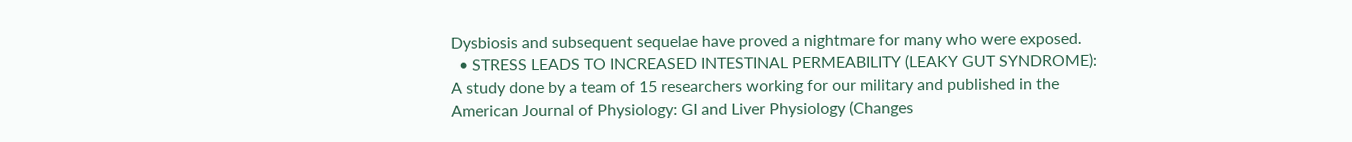Dysbiosis and subsequent sequelae have proved a nightmare for many who were exposed.
  • STRESS LEADS TO INCREASED INTESTINAL PERMEABILITY (LEAKY GUT SYNDROME):  A study done by a team of 15 researchers working for our military and published in the American Journal of Physiology: GI and Liver Physiology (Changes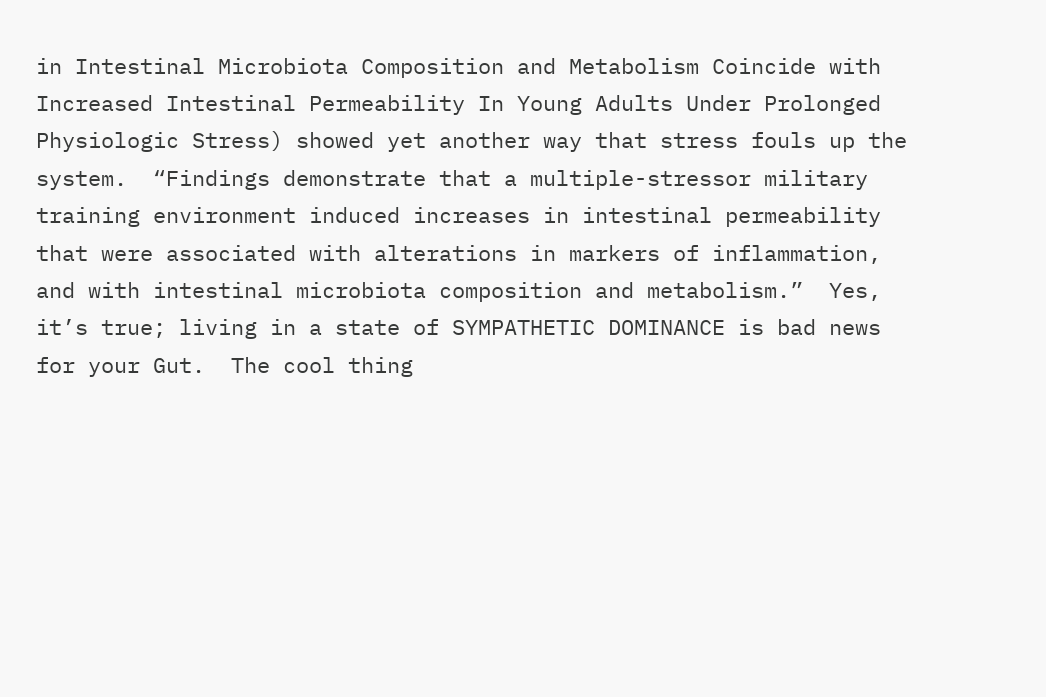in Intestinal Microbiota Composition and Metabolism Coincide with Increased Intestinal Permeability In Young Adults Under Prolonged Physiologic Stress) showed yet another way that stress fouls up the system.  “Findings demonstrate that a multiple-stressor military training environment induced increases in intestinal permeability that were associated with alterations in markers of inflammation, and with intestinal microbiota composition and metabolism.”  Yes, it’s true; living in a state of SYMPATHETIC DOMINANCE is bad news for your Gut.  The cool thing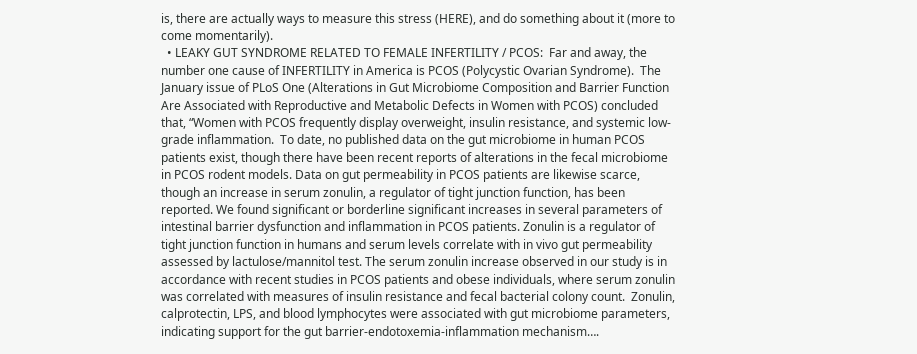is, there are actually ways to measure this stress (HERE), and do something about it (more to come momentarily).
  • LEAKY GUT SYNDROME RELATED TO FEMALE INFERTILITY / PCOS:  Far and away, the number one cause of INFERTILITY in America is PCOS (Polycystic Ovarian Syndrome).  The January issue of PLoS One (Alterations in Gut Microbiome Composition and Barrier Function Are Associated with Reproductive and Metabolic Defects in Women with PCOS) concluded that, “Women with PCOS frequently display overweight, insulin resistance, and systemic low-grade inflammation.  To date, no published data on the gut microbiome in human PCOS patients exist, though there have been recent reports of alterations in the fecal microbiome in PCOS rodent models. Data on gut permeability in PCOS patients are likewise scarce, though an increase in serum zonulin, a regulator of tight junction function, has been reported. We found significant or borderline significant increases in several parameters of intestinal barrier dysfunction and inflammation in PCOS patients. Zonulin is a regulator of tight junction function in humans and serum levels correlate with in vivo gut permeability assessed by lactulose/mannitol test. The serum zonulin increase observed in our study is in accordance with recent studies in PCOS patients and obese individuals, where serum zonulin was correlated with measures of insulin resistance and fecal bacterial colony count.  Zonulin, calprotectin, LPS, and blood lymphocytes were associated with gut microbiome parameters, indicating support for the gut barrier-endotoxemia-inflammation mechanism….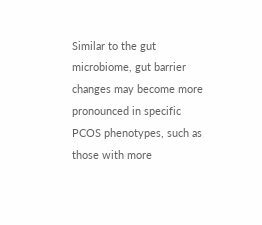Similar to the gut microbiome, gut barrier changes may become more pronounced in specific PCOS phenotypes, such as those with more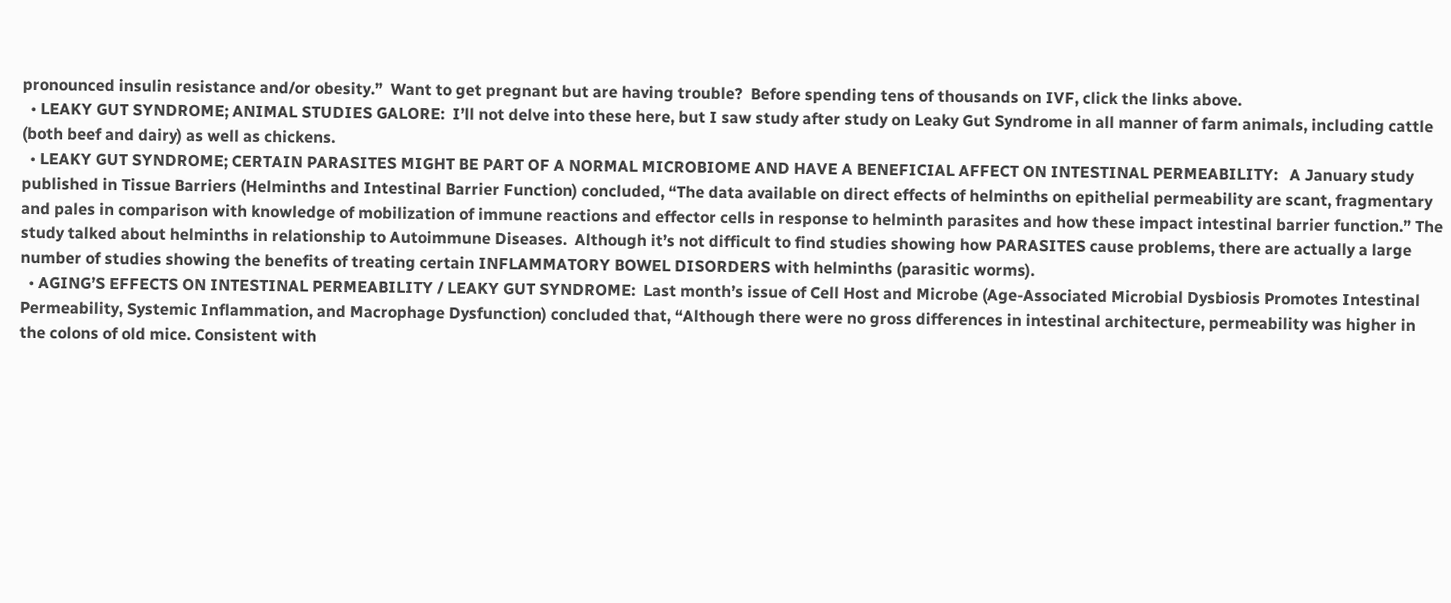pronounced insulin resistance and/or obesity.”  Want to get pregnant but are having trouble?  Before spending tens of thousands on IVF, click the links above.
  • LEAKY GUT SYNDROME; ANIMAL STUDIES GALORE:  I’ll not delve into these here, but I saw study after study on Leaky Gut Syndrome in all manner of farm animals, including cattle (both beef and dairy) as well as chickens.
  • LEAKY GUT SYNDROME; CERTAIN PARASITES MIGHT BE PART OF A NORMAL MICROBIOME AND HAVE A BENEFICIAL AFFECT ON INTESTINAL PERMEABILITY:   A January study published in Tissue Barriers (Helminths and Intestinal Barrier Function) concluded, “The data available on direct effects of helminths on epithelial permeability are scant, fragmentary and pales in comparison with knowledge of mobilization of immune reactions and effector cells in response to helminth parasites and how these impact intestinal barrier function.” The study talked about helminths in relationship to Autoimmune Diseases.  Although it’s not difficult to find studies showing how PARASITES cause problems, there are actually a large number of studies showing the benefits of treating certain INFLAMMATORY BOWEL DISORDERS with helminths (parasitic worms).
  • AGING’S EFFECTS ON INTESTINAL PERMEABILITY / LEAKY GUT SYNDROME:  Last month’s issue of Cell Host and Microbe (Age-Associated Microbial Dysbiosis Promotes Intestinal Permeability, Systemic Inflammation, and Macrophage Dysfunction) concluded that, “Although there were no gross differences in intestinal architecture, permeability was higher in the colons of old mice. Consistent with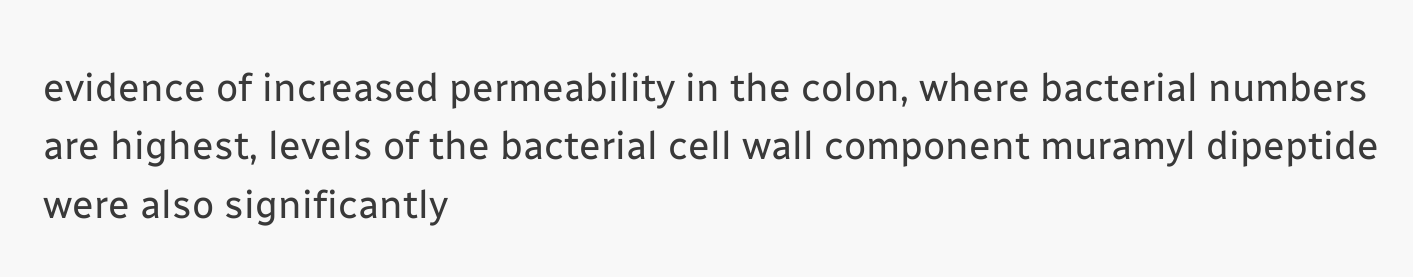evidence of increased permeability in the colon, where bacterial numbers are highest, levels of the bacterial cell wall component muramyl dipeptide were also significantly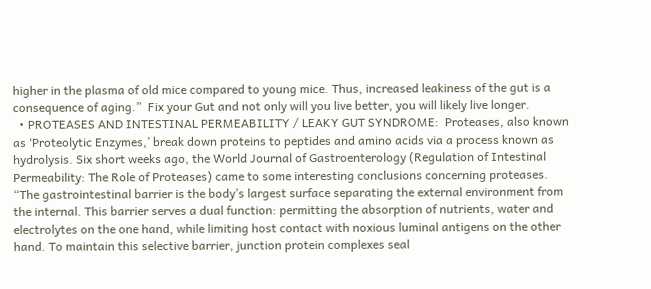higher in the plasma of old mice compared to young mice. Thus, increased leakiness of the gut is a consequence of aging.”  Fix your Gut and not only will you live better, you will likely live longer.
  • PROTEASES AND INTESTINAL PERMEABILITY / LEAKY GUT SYNDROME:  Proteases, also known as ‘Proteolytic Enzymes,’ break down proteins to peptides and amino acids via a process known as hydrolysis. Six short weeks ago, the World Journal of Gastroenterology (Regulation of Intestinal Permeability: The Role of Proteases) came to some interesting conclusions concerning proteases.  “The gastrointestinal barrier is the body’s largest surface separating the external environment from the internal. This barrier serves a dual function: permitting the absorption of nutrients, water and electrolytes on the one hand, while limiting host contact with noxious luminal antigens on the other hand. To maintain this selective barrier, junction protein complexes seal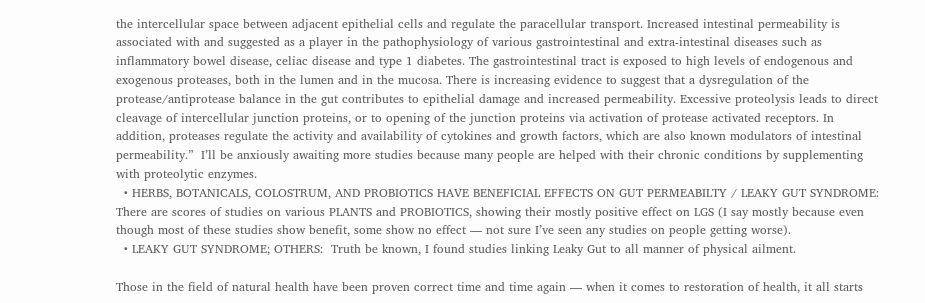the intercellular space between adjacent epithelial cells and regulate the paracellular transport. Increased intestinal permeability is associated with and suggested as a player in the pathophysiology of various gastrointestinal and extra-intestinal diseases such as inflammatory bowel disease, celiac disease and type 1 diabetes. The gastrointestinal tract is exposed to high levels of endogenous and exogenous proteases, both in the lumen and in the mucosa. There is increasing evidence to suggest that a dysregulation of the protease/antiprotease balance in the gut contributes to epithelial damage and increased permeability. Excessive proteolysis leads to direct cleavage of intercellular junction proteins, or to opening of the junction proteins via activation of protease activated receptors. In addition, proteases regulate the activity and availability of cytokines and growth factors, which are also known modulators of intestinal permeability.”  I’ll be anxiously awaiting more studies because many people are helped with their chronic conditions by supplementing with proteolytic enzymes.
  • HERBS, BOTANICALS, COLOSTRUM, AND PROBIOTICS HAVE BENEFICIAL EFFECTS ON GUT PERMEABILTY / LEAKY GUT SYNDROME:  There are scores of studies on various PLANTS and PROBIOTICS, showing their mostly positive effect on LGS (I say mostly because even though most of these studies show benefit, some show no effect — not sure I’ve seen any studies on people getting worse).
  • LEAKY GUT SYNDROME; OTHERS:  Truth be known, I found studies linking Leaky Gut to all manner of physical ailment.

Those in the field of natural health have been proven correct time and time again — when it comes to restoration of health, it all starts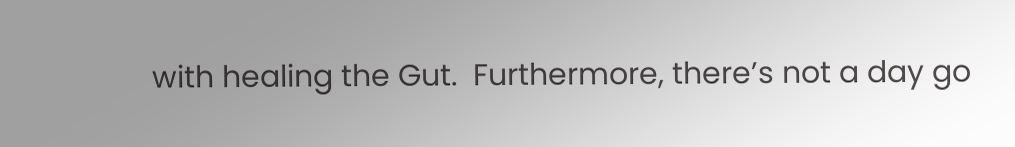with healing the Gut.  Furthermore, there’s not a day go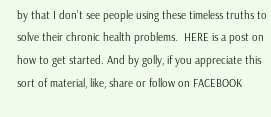by that I don’t see people using these timeless truths to solve their chronic health problems.  HERE is a post on how to get started. And by golly, if you appreciate this sort of material, like, share or follow on FACEBOOK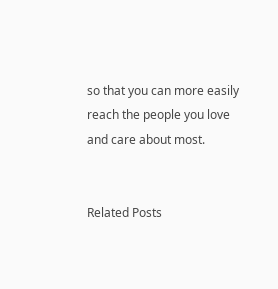so that you can more easily reach the people you love and care about most.


Related Posts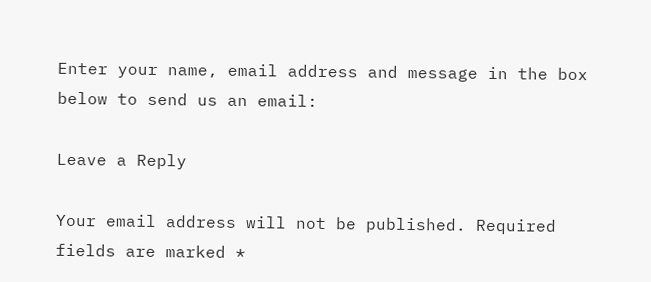Enter your name, email address and message in the box below to send us an email:

Leave a Reply

Your email address will not be published. Required fields are marked *